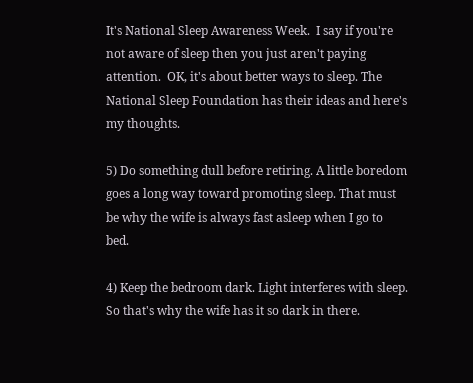It's National Sleep Awareness Week.  I say if you're not aware of sleep then you just aren't paying attention.  OK, it's about better ways to sleep. The National Sleep Foundation has their ideas and here's my thoughts.

5) Do something dull before retiring. A little boredom goes a long way toward promoting sleep. That must be why the wife is always fast asleep when I go to bed.

4) Keep the bedroom dark. Light interferes with sleep. So that's why the wife has it so dark in there.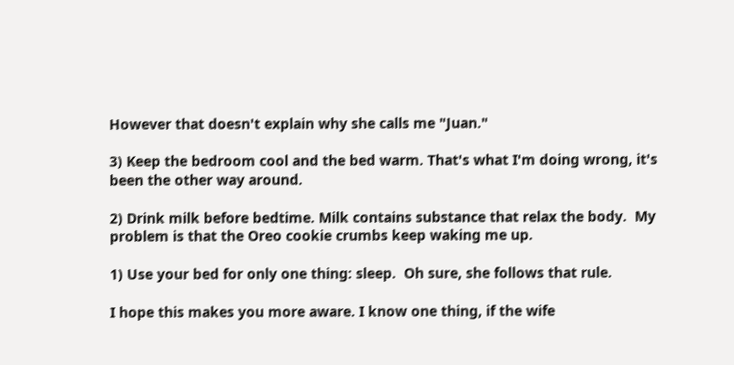However that doesn't explain why she calls me "Juan."

3) Keep the bedroom cool and the bed warm. That's what I'm doing wrong, it's been the other way around.

2) Drink milk before bedtime. Milk contains substance that relax the body.  My problem is that the Oreo cookie crumbs keep waking me up.

1) Use your bed for only one thing: sleep.  Oh sure, she follows that rule.

I hope this makes you more aware. I know one thing, if the wife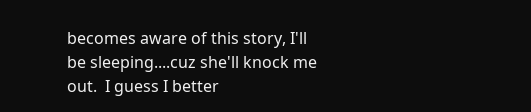becomes aware of this story, I'll be sleeping....cuz she'll knock me out.  I guess I better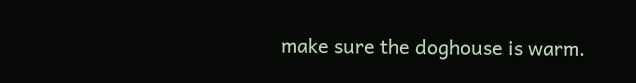make sure the doghouse is warm.